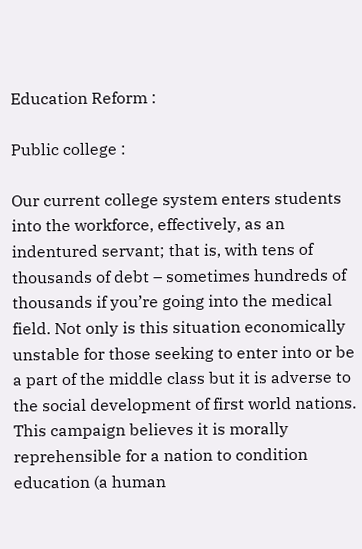Education Reform :

Public college :

Our current college system enters students into the workforce, effectively, as an indentured servant; that is, with tens of thousands of debt – sometimes hundreds of thousands if you’re going into the medical field. Not only is this situation economically unstable for those seeking to enter into or be a part of the middle class but it is adverse to the social development of first world nations. This campaign believes it is morally reprehensible for a nation to condition education (a human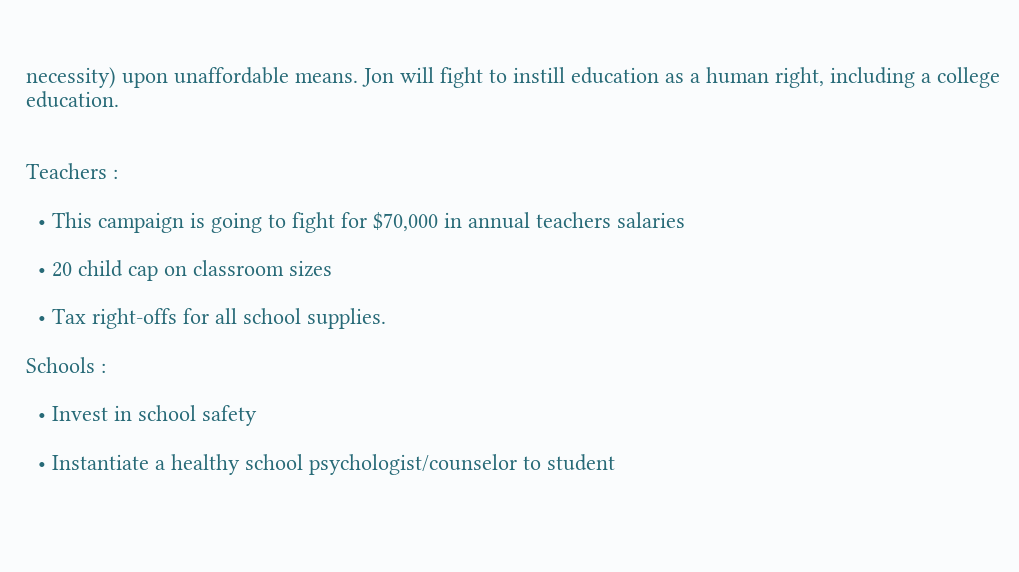necessity) upon unaffordable means. Jon will fight to instill education as a human right, including a college education.


Teachers :

  • This campaign is going to fight for $70,000 in annual teachers salaries

  • 20 child cap on classroom sizes

  • Tax right-offs for all school supplies.

Schools :

  • Invest in school safety

  • Instantiate a healthy school psychologist/counselor to student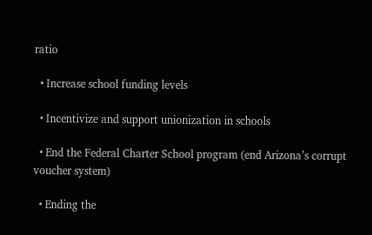ratio

  • Increase school funding levels

  • Incentivize and support unionization in schools

  • End the Federal Charter School program (end Arizona’s corrupt voucher system)

  • Ending the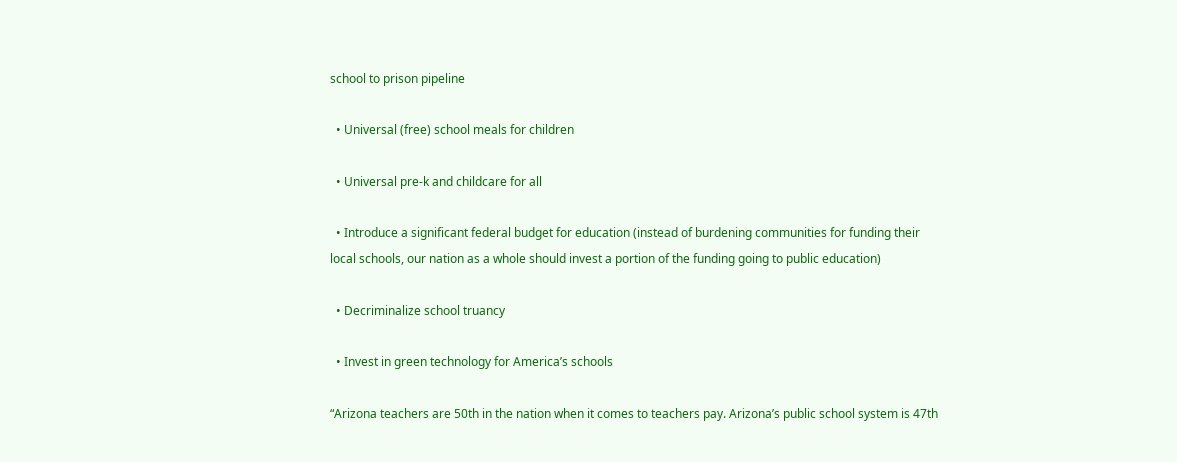school to prison pipeline

  • Universal (free) school meals for children

  • Universal pre-k and childcare for all

  • Introduce a significant federal budget for education (instead of burdening communities for funding their local schools, our nation as a whole should invest a portion of the funding going to public education)

  • Decriminalize school truancy

  • Invest in green technology for America’s schools

“Arizona teachers are 50th in the nation when it comes to teachers pay. Arizona’s public school system is 47th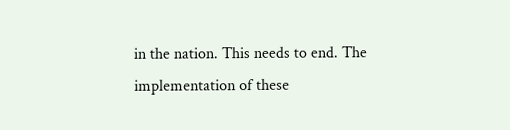in the nation. This needs to end. The implementation of these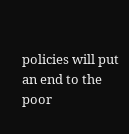policies will put an end to the poor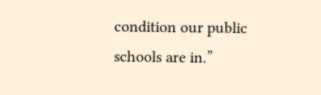condition our public schools are in.”